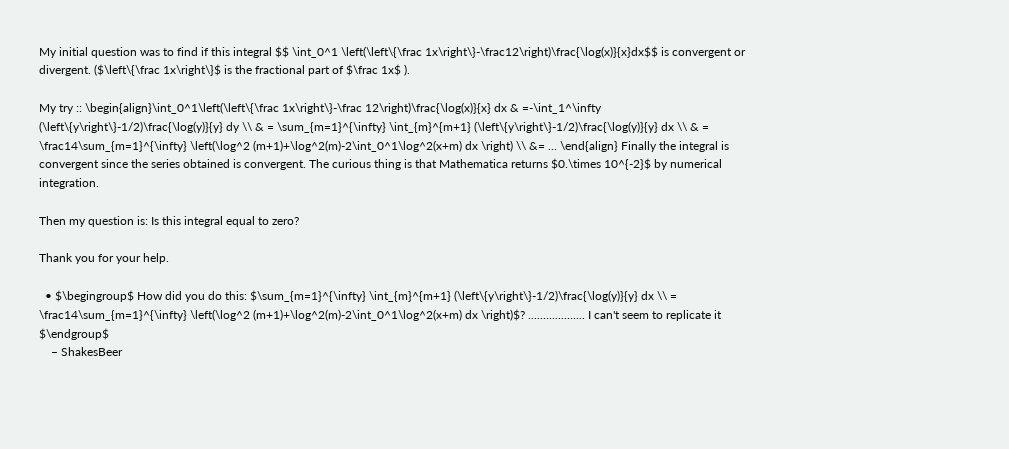My initial question was to find if this integral $$ \int_0^1 \left(\left\{\frac 1x\right\}-\frac12\right)\frac{\log(x)}{x}dx$$ is convergent or divergent. ($\left\{\frac 1x\right\}$ is the fractional part of $\frac 1x$ ).

My try :: \begin{align}\int_0^1\left(\left\{\frac 1x\right\}-\frac 12\right)\frac{\log(x)}{x} dx & =-\int_1^\infty (\left\{y\right\}-1/2)\frac{\log(y)}{y} dy \\ & = \sum_{m=1}^{\infty} \int_{m}^{m+1} (\left\{y\right\}-1/2)\frac{\log(y)}{y} dx \\ & = \frac14\sum_{m=1}^{\infty} \left(\log^2 (m+1)+\log^2(m)-2\int_0^1\log^2(x+m) dx \right) \\ &= ... \end{align} Finally the integral is convergent since the series obtained is convergent. The curious thing is that Mathematica returns $0.\times 10^{-2}$ by numerical integration.

Then my question is: Is this integral equal to zero?

Thank you for your help.

  • $\begingroup$ How did you do this: $\sum_{m=1}^{\infty} \int_{m}^{m+1} (\left\{y\right\}-1/2)\frac{\log(y)}{y} dx \\ = \frac14\sum_{m=1}^{\infty} \left(\log^2 (m+1)+\log^2(m)-2\int_0^1\log^2(x+m) dx \right)$? ................... I can't seem to replicate it $\endgroup$
    – ShakesBeer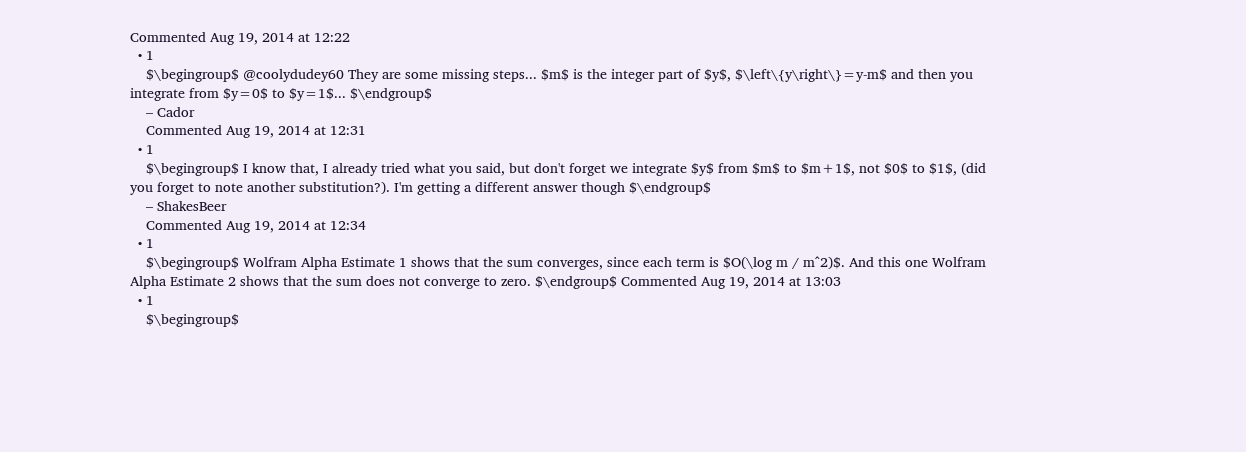Commented Aug 19, 2014 at 12:22
  • 1
    $\begingroup$ @coolydudey60 They are some missing steps... $m$ is the integer part of $y$, $\left\{y\right\}=y-m$ and then you integrate from $y=0$ to $y=1$... $\endgroup$
    – Cador
    Commented Aug 19, 2014 at 12:31
  • 1
    $\begingroup$ I know that, I already tried what you said, but don't forget we integrate $y$ from $m$ to $m+1$, not $0$ to $1$, (did you forget to note another substitution?). I'm getting a different answer though $\endgroup$
    – ShakesBeer
    Commented Aug 19, 2014 at 12:34
  • 1
    $\begingroup$ Wolfram Alpha Estimate 1 shows that the sum converges, since each term is $O(\log m / m^2)$. And this one Wolfram Alpha Estimate 2 shows that the sum does not converge to zero. $\endgroup$ Commented Aug 19, 2014 at 13:03
  • 1
    $\begingroup$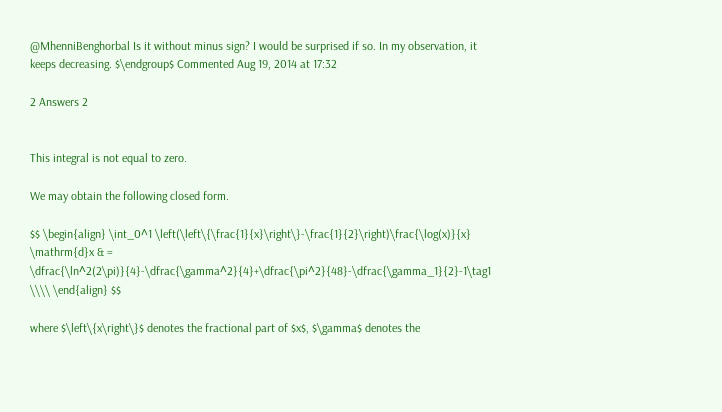@MhenniBenghorbal Is it without minus sign? I would be surprised if so. In my observation, it keeps decreasing. $\endgroup$ Commented Aug 19, 2014 at 17:32

2 Answers 2


This integral is not equal to zero.

We may obtain the following closed form.

$$ \begin{align} \int_0^1 \left(\left\{\frac{1}{x}\right\}-\frac{1}{2}\right)\frac{\log(x)}{x} \mathrm{d}x & = \dfrac{\ln^2(2\pi)}{4}-\dfrac{\gamma^2}{4}+\dfrac{\pi^2}{48}-\dfrac{\gamma_1}{2}-1\tag1 \\\\ \end{align} $$

where $\left\{x\right\}$ denotes the fractional part of $x$, $\gamma$ denotes the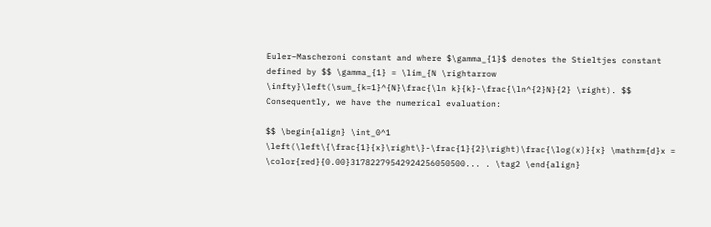Euler–Mascheroni constant and where $\gamma_{1}$ denotes the Stieltjes constant defined by $$ \gamma_{1} = \lim_{N \rightarrow \infty}\left(\sum_{k=1}^{N}\frac{\ln k}{k}-\frac{\ln^{2}N}{2} \right). $$ Consequently, we have the numerical evaluation:

$$ \begin{align} \int_0^1 \left(\left\{\frac{1}{x}\right\}-\frac{1}{2}\right)\frac{\log(x)}{x} \mathrm{d}x = \color{red}{0.00}31782279542924256050500... . \tag2 \end{align}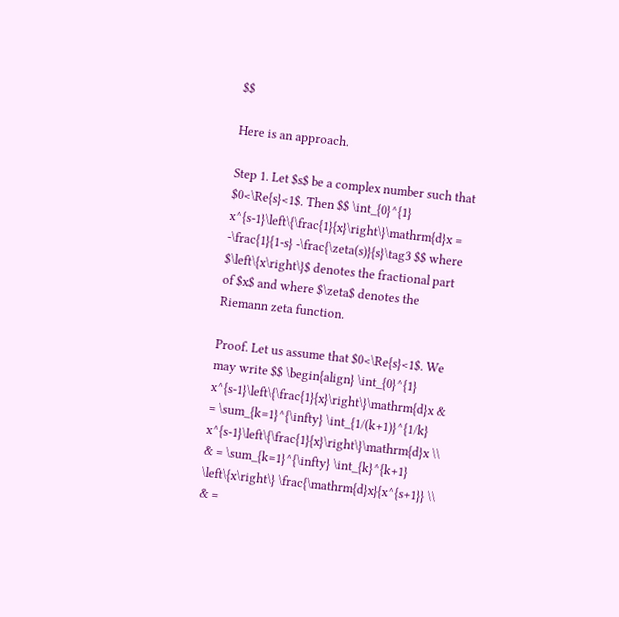$$

Here is an approach.

Step 1. Let $s$ be a complex number such that $0<\Re{s}<1$. Then $$ \int_{0}^{1} x^{s-1}\left\{\frac{1}{x}\right\}\mathrm{d}x = -\frac{1}{1-s} -\frac{\zeta(s)}{s}\tag3 $$ where $\left\{x\right\}$ denotes the fractional part of $x$ and where $\zeta$ denotes the Riemann zeta function.

Proof. Let us assume that $0<\Re{s}<1$. We may write $$ \begin{align} \int_{0}^{1} x^{s-1}\left\{\frac{1}{x}\right\}\mathrm{d}x & = \sum_{k=1}^{\infty} \int_{1/(k+1)}^{1/k} x^{s-1}\left\{\frac{1}{x}\right\}\mathrm{d}x \\ & = \sum_{k=1}^{\infty} \int_{k}^{k+1} \left\{x\right\} \frac{\mathrm{d}x}{x^{s+1}} \\ & =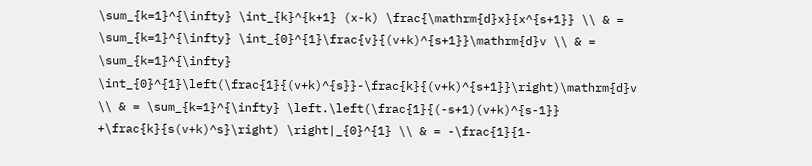\sum_{k=1}^{\infty} \int_{k}^{k+1} (x-k) \frac{\mathrm{d}x}{x^{s+1}} \\ & = \sum_{k=1}^{\infty} \int_{0}^{1}\frac{v}{(v+k)^{s+1}}\mathrm{d}v \\ & = \sum_{k=1}^{\infty} \int_{0}^{1}\left(\frac{1}{(v+k)^{s}}-\frac{k}{(v+k)^{s+1}}\right)\mathrm{d}v \\ & = \sum_{k=1}^{\infty} \left.\left(\frac{1}{(-s+1)(v+k)^{s-1}} +\frac{k}{s(v+k)^s}\right) \right|_{0}^{1} \\ & = -\frac{1}{1-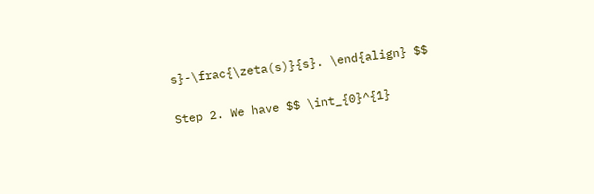s}-\frac{\zeta(s)}{s}. \end{align} $$

Step 2. We have $$ \int_{0}^{1}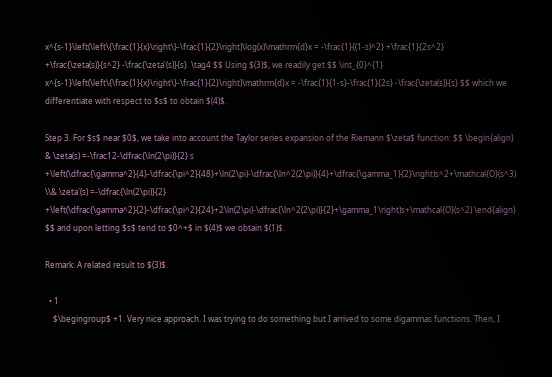x^{s-1}\left(\left\{\frac{1}{x}\right\}-\frac{1}{2}\right)\log(x)\mathrm{d}x = -\frac{1}{(1-s)^2} +\frac{1}{2s^2} +\frac{\zeta(s)}{s^2} -\frac{\zeta'(s)}{s}. \tag4 $$ Using $(3)$, we readily get $$ \int_{0}^{1} x^{s-1}\left(\left\{\frac{1}{x}\right\}-\frac{1}{2}\right)\mathrm{d}x = -\frac{1}{1-s}-\frac{1}{2s} -\frac{\zeta(s)}{s} $$ which we differentiate with respect to $s$ to obtain $(4)$.

Step 3. For $s$ near $0$, we take into account the Taylor series expansion of the Riemann $\zeta$ function: $$ \begin{align} & \zeta(s) =-\frac12-\dfrac{\ln(2\pi)}{2} s +\left(\dfrac{\gamma^2}{4}-\dfrac{\pi^2}{48}+\ln(2\pi)-\dfrac{\ln^2(2\pi)}{4}+\dfrac{\gamma_1}{2}\right)s^2+\mathcal{O}(s^3) \\& \zeta'(s) =-\dfrac{\ln(2\pi)}{2} +\left(\dfrac{\gamma^2}{2}-\dfrac{\pi^2}{24}+2\ln(2\pi)-\dfrac{\ln^2(2\pi)}{2}+\gamma_1\right)s+\mathcal{O}(s^2) \end{align} $$ and upon letting $s$ tend to $0^+$ in $(4)$ we obtain $(1)$.

Remark: A related result to $(3)$.

  • 1
    $\begingroup$ +1. Very nice approach. I was trying to do something but I arrived to some digammas functions. Then, I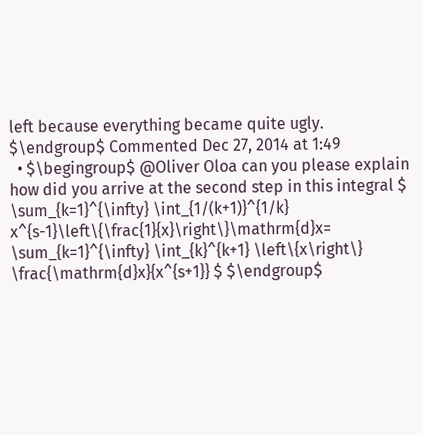left because everything became quite ugly. $\endgroup$ Commented Dec 27, 2014 at 1:49
  • $\begingroup$ @Oliver Oloa can you please explain how did you arrive at the second step in this integral $ \sum_{k=1}^{\infty} \int_{1/(k+1)}^{1/k} x^{s-1}\left\{\frac{1}{x}\right\}\mathrm{d}x= \sum_{k=1}^{\infty} \int_{k}^{k+1} \left\{x\right\} \frac{\mathrm{d}x}{x^{s+1}} $ $\endgroup$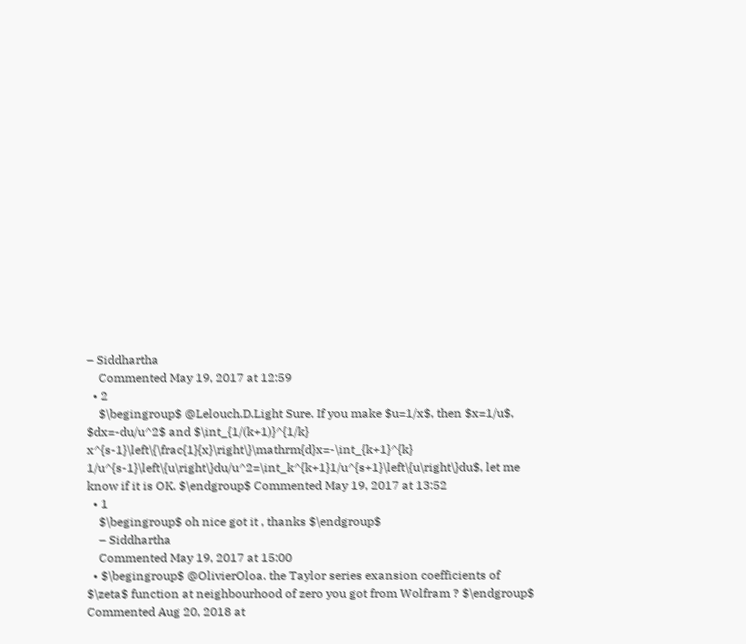– Siddhartha
    Commented May 19, 2017 at 12:59
  • 2
    $\begingroup$ @Lelouch.D.Light Sure. If you make $u=1/x$, then $x=1/u$, $dx=-du/u^2$ and $\int_{1/(k+1)}^{1/k} x^{s-1}\left\{\frac{1}{x}\right\}\mathrm{d}x=-\int_{k+1}^{k} 1/u^{s-1}\left\{u\right\}du/u^2=\int_k^{k+1}1/u^{s+1}\left\{u\right\}du$, let me know if it is OK. $\endgroup$ Commented May 19, 2017 at 13:52
  • 1
    $\begingroup$ oh nice got it , thanks $\endgroup$
    – Siddhartha
    Commented May 19, 2017 at 15:00
  • $\begingroup$ @OlivierOloa. the Taylor series exansion coefficients of $\zeta$ function at neighbourhood of zero you got from Wolfram ? $\endgroup$ Commented Aug 20, 2018 at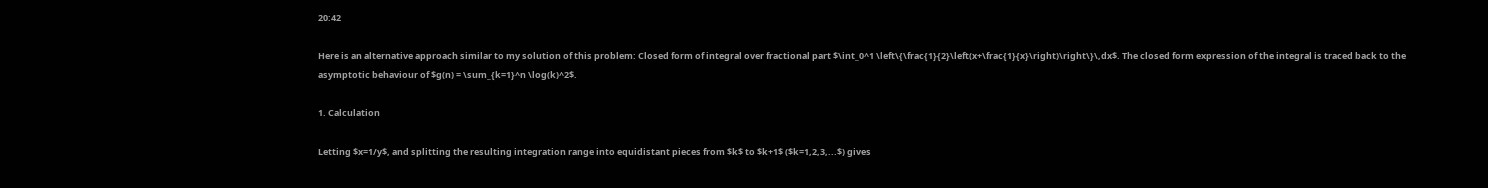20:42

Here is an alternative approach similar to my solution of this problem: Closed form of integral over fractional part $\int_0^1 \left\{\frac{1}{2}\left(x+\frac{1}{x}\right)\right\}\,dx$. The closed form expression of the integral is traced back to the asymptotic behaviour of $g(n) = \sum_{k=1}^n \log(k)^2$.

1. Calculation

Letting $x=1/y$, and splitting the resulting integration range into equidistant pieces from $k$ to $k+1$ ($k=1,2,3,...$) gives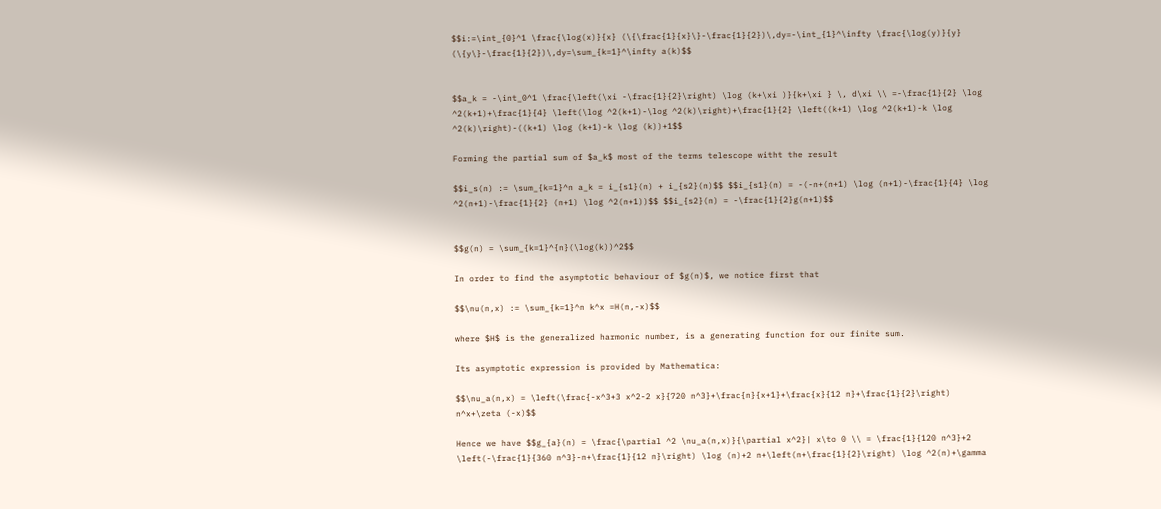$$i:=\int_{0}^1 \frac{\log(x)}{x} (\{\frac{1}{x}\}-\frac{1}{2})\,dy=-\int_{1}^\infty \frac{\log(y)}{y} (\{y\}-\frac{1}{2})\,dy=\sum_{k=1}^\infty a(k)$$


$$a_k = -\int_0^1 \frac{\left(\xi -\frac{1}{2}\right) \log (k+\xi )}{k+\xi } \, d\xi \\ =-\frac{1}{2} \log ^2(k+1)+\frac{1}{4} \left(\log ^2(k+1)-\log ^2(k)\right)+\frac{1}{2} \left((k+1) \log ^2(k+1)-k \log ^2(k)\right)-((k+1) \log (k+1)-k \log (k))+1$$

Forming the partial sum of $a_k$ most of the terms telescope witht the result

$$i_s(n) := \sum_{k=1}^n a_k = i_{s1}(n) + i_{s2}(n)$$ $$i_{s1}(n) = -(-n+(n+1) \log (n+1)-\frac{1}{4} \log ^2(n+1)-\frac{1}{2} (n+1) \log ^2(n+1))$$ $$i_{s2}(n) = -\frac{1}{2}g(n+1)$$


$$g(n) = \sum_{k=1}^{n}(\log(k))^2$$

In order to find the asymptotic behaviour of $g(n)$, we notice first that

$$\nu(n,x) := \sum_{k=1}^n k^x =H(n,-x)$$

where $H$ is the generalized harmonic number, is a generating function for our finite sum.

Its asymptotic expression is provided by Mathematica:

$$\nu_a(n,x) = \left(\frac{-x^3+3 x^2-2 x}{720 n^3}+\frac{n}{x+1}+\frac{x}{12 n}+\frac{1}{2}\right) n^x+\zeta (-x)$$

Hence we have $$g_{a}(n) = \frac{\partial ^2 \nu_a(n,x)}{\partial x^2}| x\to 0 \\ = \frac{1}{120 n^3}+2 \left(-\frac{1}{360 n^3}-n+\frac{1}{12 n}\right) \log (n)+2 n+\left(n+\frac{1}{2}\right) \log ^2(n)+\gamma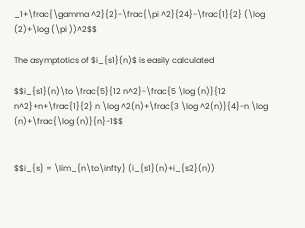_1+\frac{\gamma ^2}{2}-\frac{\pi ^2}{24}-\frac{1}{2} (\log (2)+\log (\pi ))^2$$

The asymptotics of $i_{s1}(n)$ is easily calculated

$$i_{s1}(n)\to \frac{5}{12 n^2}-\frac{5 \log (n)}{12 n^2}+n+\frac{1}{2} n \log ^2(n)+\frac{3 \log ^2(n)}{4}-n \log (n)+\frac{\log (n)}{n}-1$$


$$i_{s} = \lim_{n\to\infty} (i_{s1}(n)+i_{s2}(n))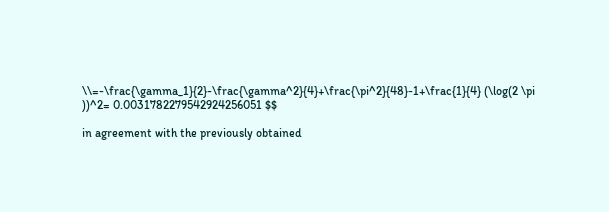\\=-\frac{\gamma_1}{2}-\frac{\gamma^2}{4}+\frac{\pi^2}{48}-1+\frac{1}{4} (\log(2 \pi ))^2= 0.0031782279542924256051 $$

in agreement with the previously obtained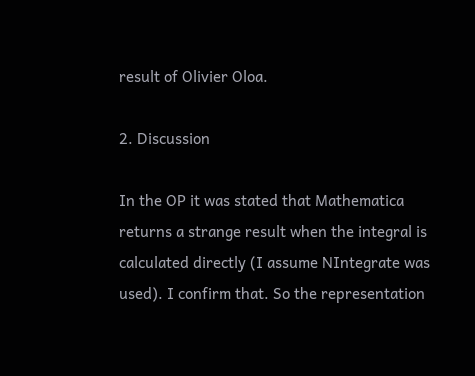result of Olivier Oloa.

2. Discussion

In the OP it was stated that Mathematica returns a strange result when the integral is calculated directly (I assume NIntegrate was used). I confirm that. So the representation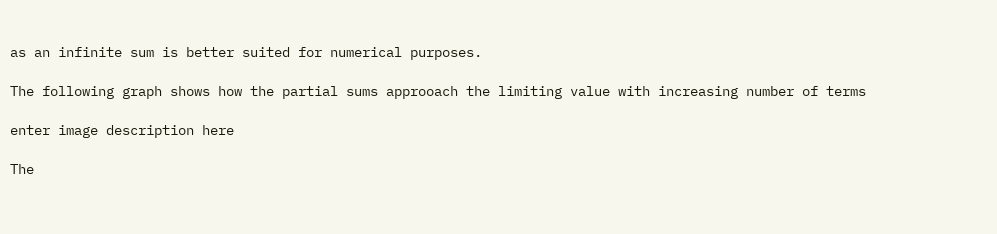as an infinite sum is better suited for numerical purposes.

The following graph shows how the partial sums approoach the limiting value with increasing number of terms

enter image description here

The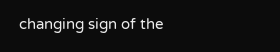changing sign of the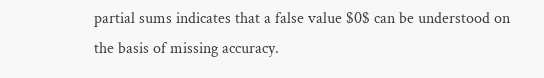partial sums indicates that a false value $0$ can be understood on the basis of missing accuracy.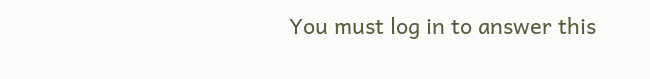You must log in to answer this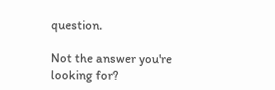question.

Not the answer you're looking for?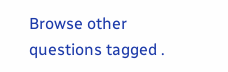Browse other questions tagged .